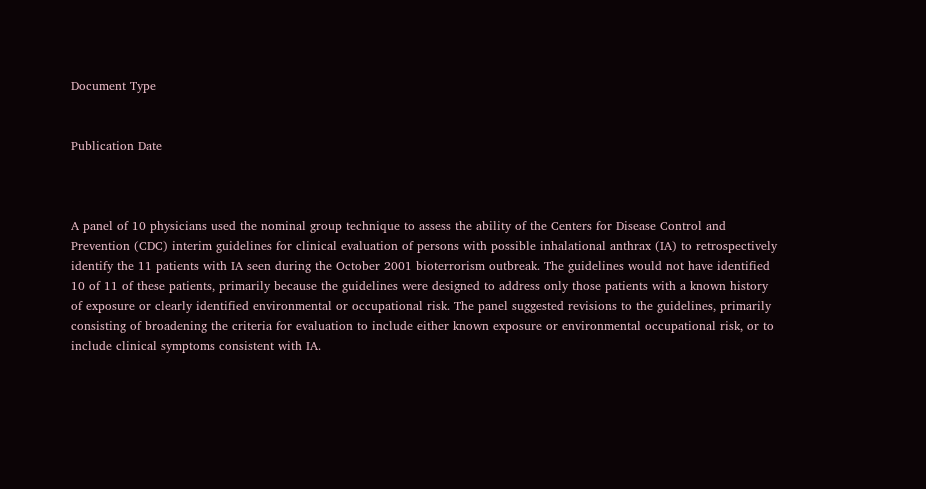Document Type


Publication Date



A panel of 10 physicians used the nominal group technique to assess the ability of the Centers for Disease Control and Prevention (CDC) interim guidelines for clinical evaluation of persons with possible inhalational anthrax (IA) to retrospectively identify the 11 patients with IA seen during the October 2001 bioterrorism outbreak. The guidelines would not have identified 10 of 11 of these patients, primarily because the guidelines were designed to address only those patients with a known history of exposure or clearly identified environmental or occupational risk. The panel suggested revisions to the guidelines, primarily consisting of broadening the criteria for evaluation to include either known exposure or environmental occupational risk, or to include clinical symptoms consistent with IA.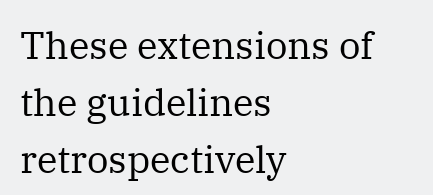These extensions of the guidelines retrospectively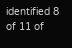identified 8 of 11 of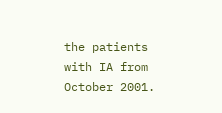the patients with IA from October 2001.